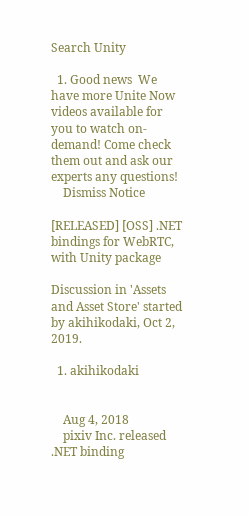Search Unity

  1. Good news  We have more Unite Now videos available for you to watch on-demand! Come check them out and ask our experts any questions!
    Dismiss Notice

[RELEASED] [OSS] .NET bindings for WebRTC, with Unity package

Discussion in 'Assets and Asset Store' started by akihikodaki, Oct 2, 2019.

  1. akihikodaki


    Aug 4, 2018
    pixiv Inc. released .NET binding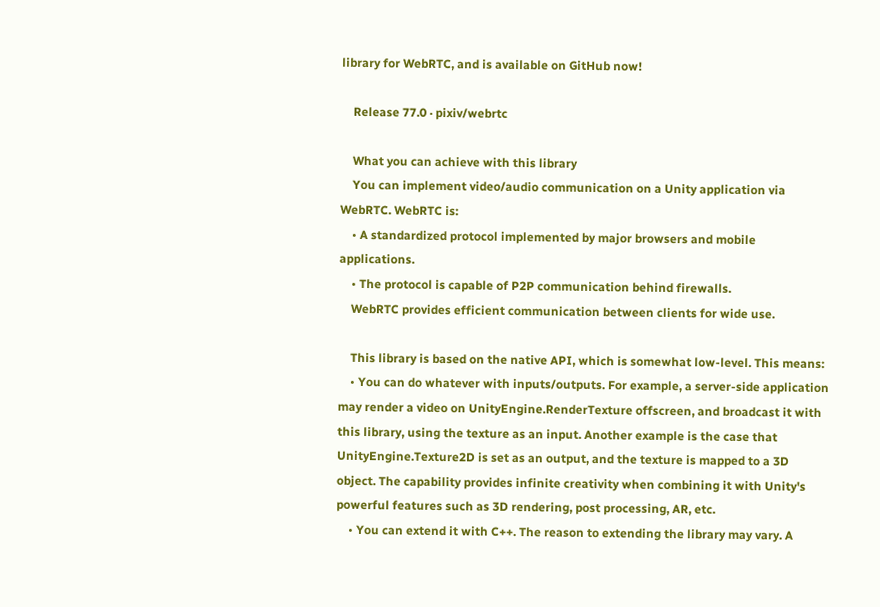library for WebRTC, and is available on GitHub now!

    Release 77.0 · pixiv/webrtc

    What you can achieve with this library
    You can implement video/audio communication on a Unity application via WebRTC. WebRTC is:
    • A standardized protocol implemented by major browsers and mobile applications.
    • The protocol is capable of P2P communication behind firewalls.
    WebRTC provides efficient communication between clients for wide use.

    This library is based on the native API, which is somewhat low-level. This means:
    • You can do whatever with inputs/outputs. For example, a server-side application may render a video on UnityEngine.RenderTexture offscreen, and broadcast it with this library, using the texture as an input. Another example is the case that UnityEngine.Texture2D is set as an output, and the texture is mapped to a 3D object. The capability provides infinite creativity when combining it with Unity's powerful features such as 3D rendering, post processing, AR, etc.
    • You can extend it with C++. The reason to extending the library may vary. A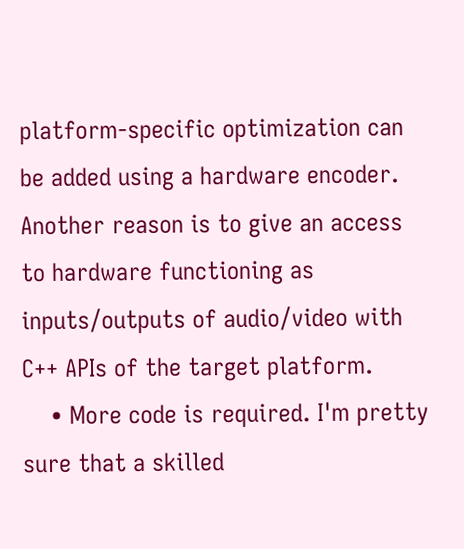platform-specific optimization can be added using a hardware encoder. Another reason is to give an access to hardware functioning as inputs/outputs of audio/video with C++ APIs of the target platform.
    • More code is required. I'm pretty sure that a skilled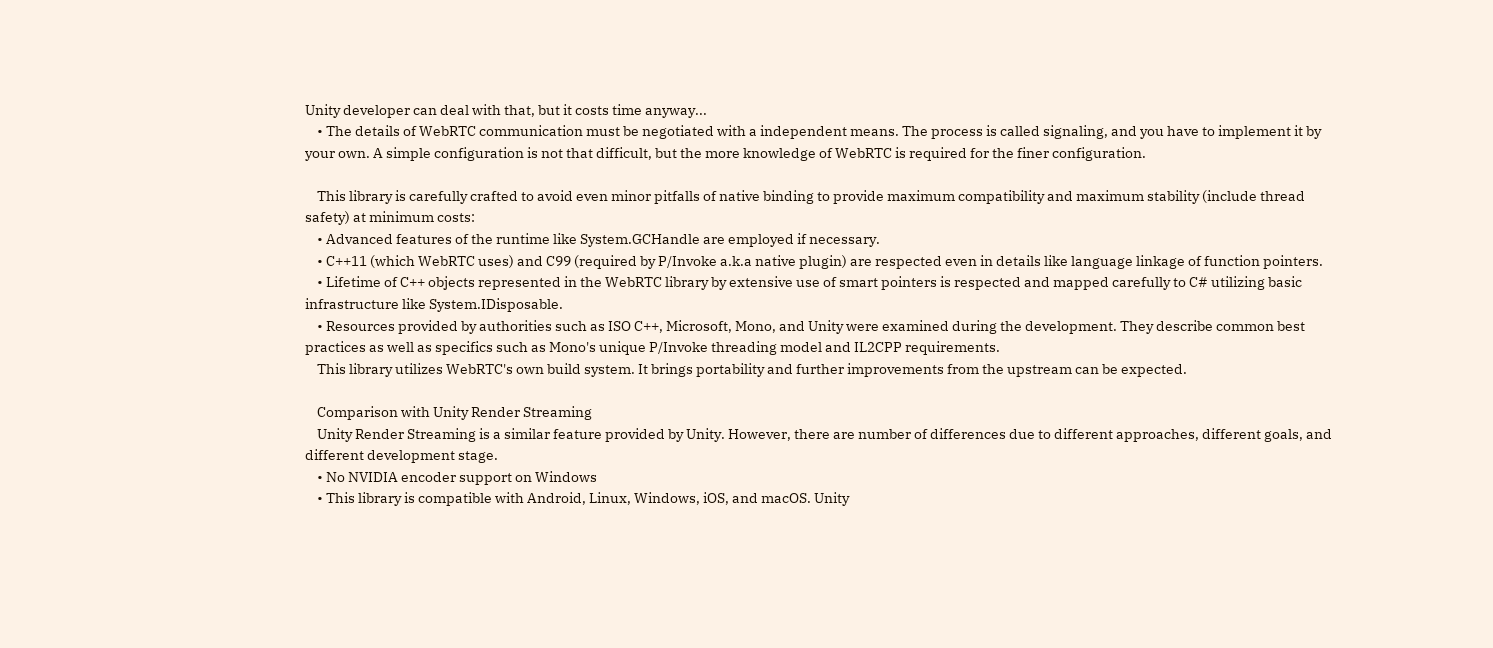Unity developer can deal with that, but it costs time anyway...
    • The details of WebRTC communication must be negotiated with a independent means. The process is called signaling, and you have to implement it by your own. A simple configuration is not that difficult, but the more knowledge of WebRTC is required for the finer configuration.

    This library is carefully crafted to avoid even minor pitfalls of native binding to provide maximum compatibility and maximum stability (include thread safety) at minimum costs:
    • Advanced features of the runtime like System.GCHandle are employed if necessary.
    • C++11 (which WebRTC uses) and C99 (required by P/Invoke a.k.a native plugin) are respected even in details like language linkage of function pointers.
    • Lifetime of C++ objects represented in the WebRTC library by extensive use of smart pointers is respected and mapped carefully to C# utilizing basic infrastructure like System.IDisposable.
    • Resources provided by authorities such as ISO C++, Microsoft, Mono, and Unity were examined during the development. They describe common best practices as well as specifics such as Mono's unique P/Invoke threading model and IL2CPP requirements.
    This library utilizes WebRTC's own build system. It brings portability and further improvements from the upstream can be expected.

    Comparison with Unity Render Streaming
    Unity Render Streaming is a similar feature provided by Unity. However, there are number of differences due to different approaches, different goals, and different development stage.
    • No NVIDIA encoder support on Windows
    • This library is compatible with Android, Linux, Windows, iOS, and macOS. Unity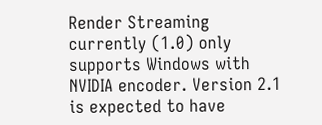Render Streaming currently (1.0) only supports Windows with NVIDIA encoder. Version 2.1 is expected to have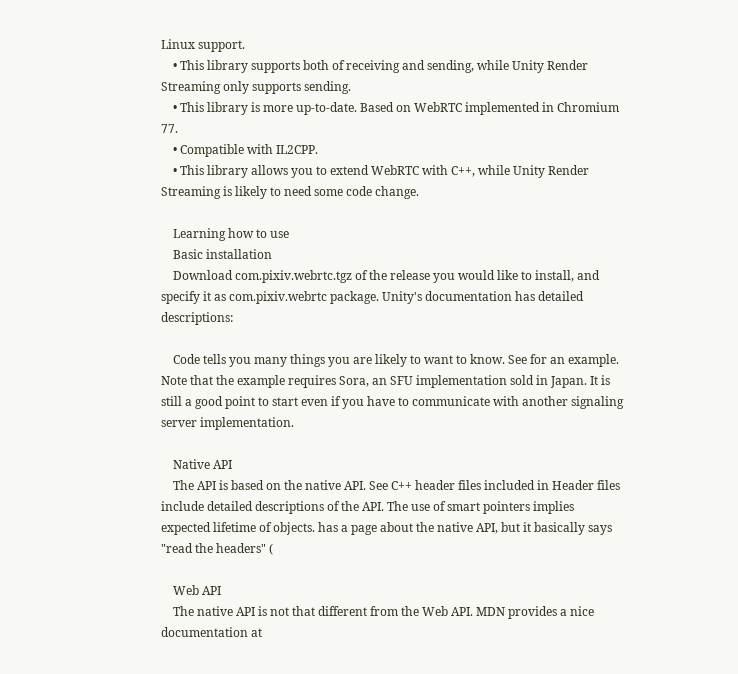Linux support.
    • This library supports both of receiving and sending, while Unity Render Streaming only supports sending.
    • This library is more up-to-date. Based on WebRTC implemented in Chromium 77.
    • Compatible with IL2CPP.
    • This library allows you to extend WebRTC with C++, while Unity Render Streaming is likely to need some code change.

    Learning how to use
    Basic installation
    Download com.pixiv.webrtc.tgz of the release you would like to install, and specify it as com.pixiv.webrtc package. Unity's documentation has detailed descriptions:

    Code tells you many things you are likely to want to know. See for an example. Note that the example requires Sora, an SFU implementation sold in Japan. It is still a good point to start even if you have to communicate with another signaling server implementation.

    Native API
    The API is based on the native API. See C++ header files included in Header files include detailed descriptions of the API. The use of smart pointers implies expected lifetime of objects. has a page about the native API, but it basically says "read the headers" (

    Web API
    The native API is not that different from the Web API. MDN provides a nice documentation at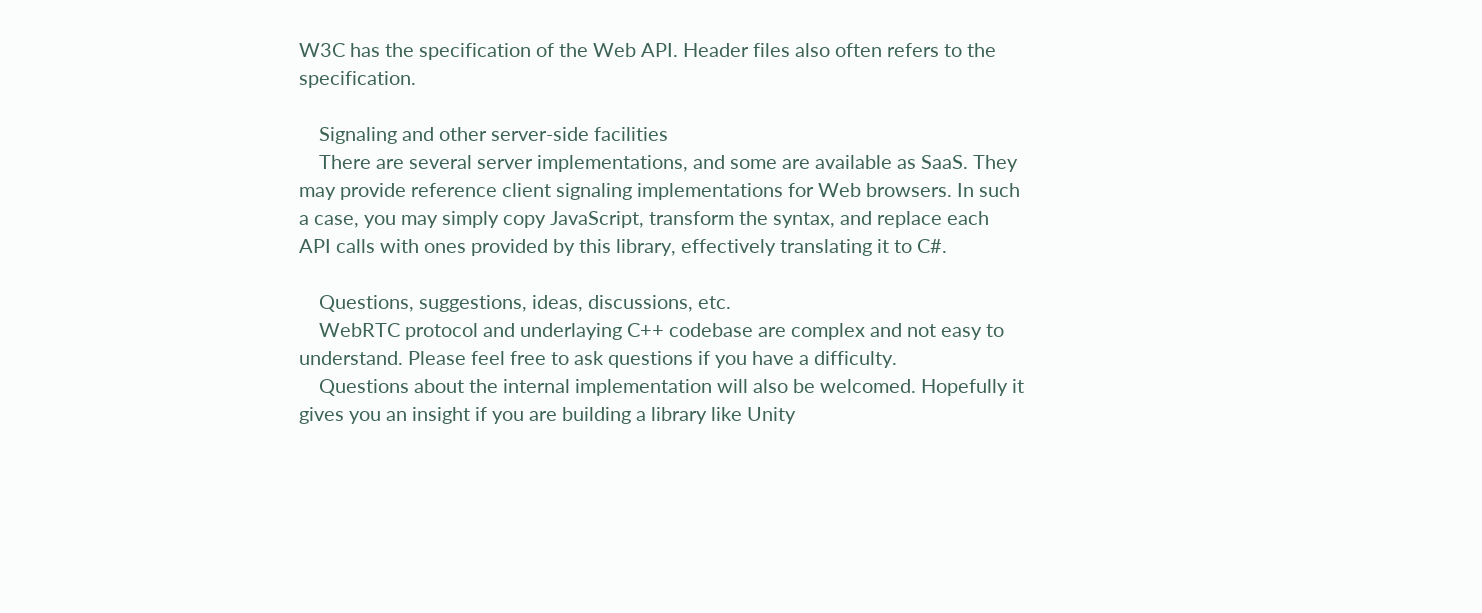W3C has the specification of the Web API. Header files also often refers to the specification.

    Signaling and other server-side facilities
    There are several server implementations, and some are available as SaaS. They may provide reference client signaling implementations for Web browsers. In such a case, you may simply copy JavaScript, transform the syntax, and replace each API calls with ones provided by this library, effectively translating it to C#.

    Questions, suggestions, ideas, discussions, etc.
    WebRTC protocol and underlaying C++ codebase are complex and not easy to understand. Please feel free to ask questions if you have a difficulty.
    Questions about the internal implementation will also be welcomed. Hopefully it gives you an insight if you are building a library like Unity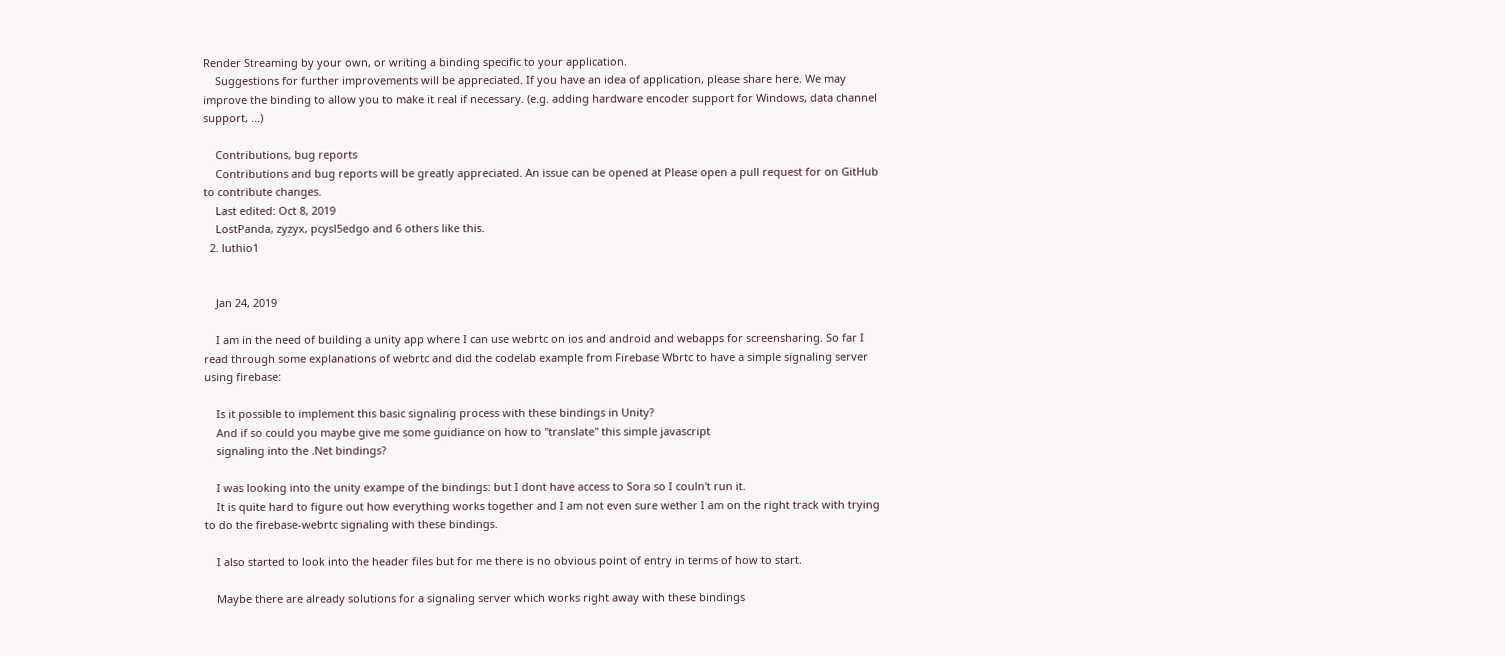Render Streaming by your own, or writing a binding specific to your application.
    Suggestions for further improvements will be appreciated. If you have an idea of application, please share here. We may improve the binding to allow you to make it real if necessary. (e.g. adding hardware encoder support for Windows, data channel support, ...)

    Contributions, bug reports
    Contributions and bug reports will be greatly appreciated. An issue can be opened at Please open a pull request for on GitHub to contribute changes.
    Last edited: Oct 8, 2019
    LostPanda, zyzyx, pcysl5edgo and 6 others like this.
  2. luthio1


    Jan 24, 2019

    I am in the need of building a unity app where I can use webrtc on ios and android and webapps for screensharing. So far I read through some explanations of webrtc and did the codelab example from Firebase Wbrtc to have a simple signaling server using firebase:

    Is it possible to implement this basic signaling process with these bindings in Unity?
    And if so could you maybe give me some guidiance on how to "translate" this simple javascript
    signaling into the .Net bindings?

    I was looking into the unity exampe of the bindings: but I dont have access to Sora so I couln't run it.
    It is quite hard to figure out how everything works together and I am not even sure wether I am on the right track with trying to do the firebase-webrtc signaling with these bindings.

    I also started to look into the header files but for me there is no obvious point of entry in terms of how to start.

    Maybe there are already solutions for a signaling server which works right away with these bindings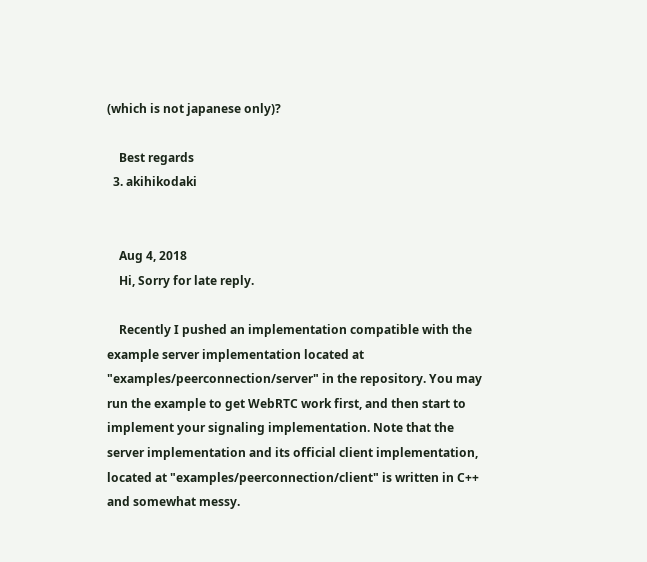(which is not japanese only)?

    Best regards
  3. akihikodaki


    Aug 4, 2018
    Hi, Sorry for late reply.

    Recently I pushed an implementation compatible with the example server implementation located at "examples/peerconnection/server" in the repository. You may run the example to get WebRTC work first, and then start to implement your signaling implementation. Note that the server implementation and its official client implementation, located at "examples/peerconnection/client" is written in C++ and somewhat messy.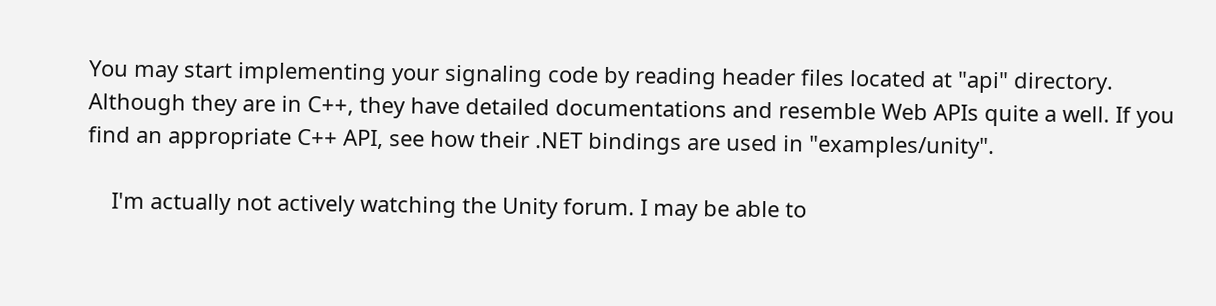You may start implementing your signaling code by reading header files located at "api" directory. Although they are in C++, they have detailed documentations and resemble Web APIs quite a well. If you find an appropriate C++ API, see how their .NET bindings are used in "examples/unity".

    I'm actually not actively watching the Unity forum. I may be able to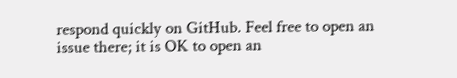respond quickly on GitHub. Feel free to open an issue there; it is OK to open an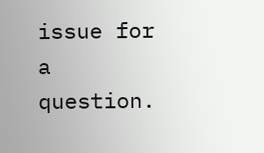issue for a question.